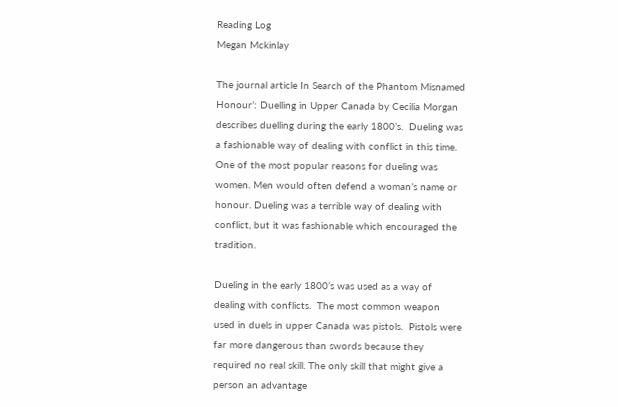Reading Log                                                                             Megan Mckinlay

The journal article In Search of the Phantom Misnamed Honour’: Duelling in Upper Canada by Cecilia Morgan describes duelling during the early 1800’s.  Dueling was a fashionable way of dealing with conflict in this time.  One of the most popular reasons for dueling was women. Men would often defend a woman’s name or honour. Dueling was a terrible way of dealing with conflict, but it was fashionable which encouraged the tradition.

Dueling in the early 1800’s was used as a way of dealing with conflicts.  The most common weapon used in duels in upper Canada was pistols.  Pistols were far more dangerous than swords because they required no real skill. The only skill that might give a person an advantage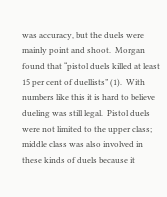was accuracy, but the duels were mainly point and shoot.  Morgan found that “pistol duels killed at least 15 per cent of duellists” (1).  With numbers like this it is hard to believe dueling was still legal.  Pistol duels were not limited to the upper class; middle class was also involved in these kinds of duels because it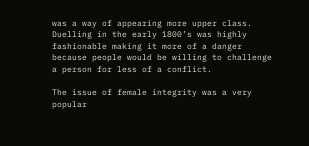was a way of appearing more upper class.  Duelling in the early 1800’s was highly fashionable making it more of a danger because people would be willing to challenge a person for less of a conflict.

The issue of female integrity was a very popular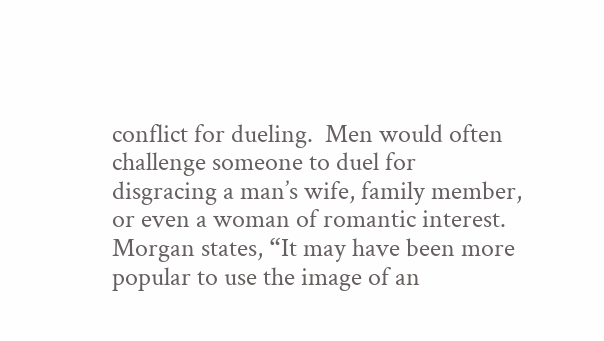conflict for dueling.  Men would often challenge someone to duel for disgracing a man’s wife, family member, or even a woman of romantic interest. Morgan states, “It may have been more popular to use the image of an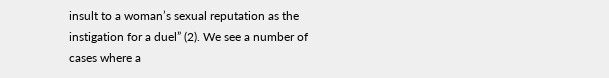insult to a woman’s sexual reputation as the instigation for a duel” (2). We see a number of cases where a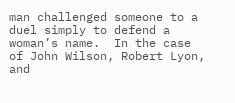man challenged someone to a duel simply to defend a woman’s name.  In the case of John Wilson, Robert Lyon, and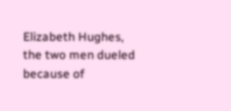Elizabeth Hughes, the two men dueled because of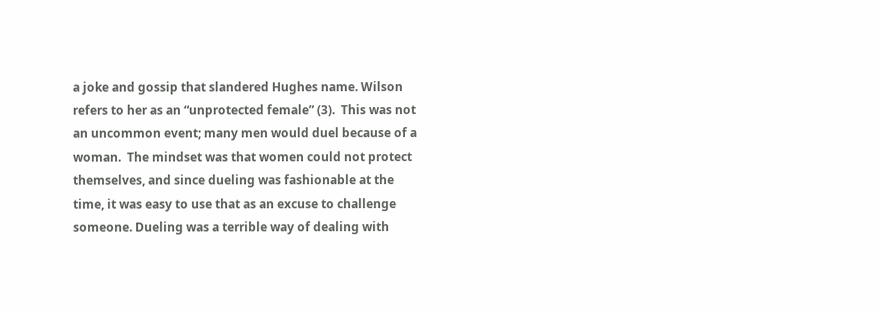a joke and gossip that slandered Hughes name. Wilson refers to her as an “unprotected female” (3).  This was not an uncommon event; many men would duel because of a woman.  The mindset was that women could not protect themselves, and since dueling was fashionable at the time, it was easy to use that as an excuse to challenge someone. Dueling was a terrible way of dealing with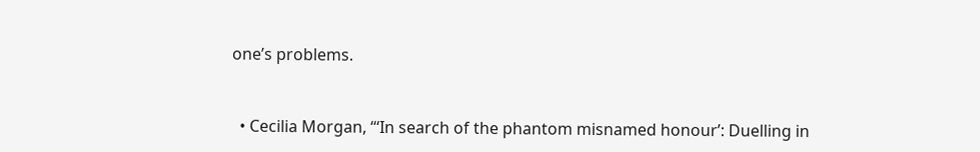one’s problems.



  • Cecilia Morgan, “‘In search of the phantom misnamed honour’: Duelling in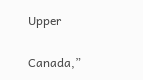Upper

Canada,”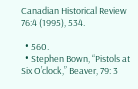Canadian Historical Review 76:4 (1995), 534.

  • 560.
  • Stephen Bown, “Pistols at Six O’clock,” Beaver, 79: 3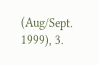(Aug/Sept. 1999), 3.